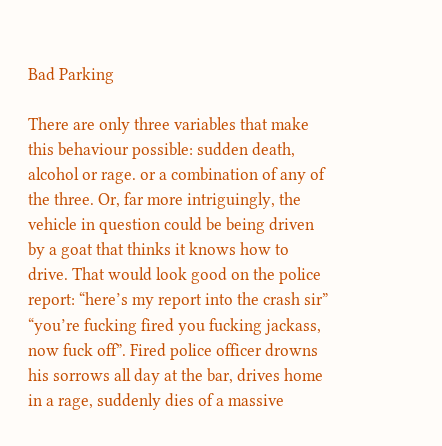Bad Parking

There are only three variables that make this behaviour possible: sudden death, alcohol or rage. or a combination of any of the three. Or, far more intriguingly, the vehicle in question could be being driven by a goat that thinks it knows how to drive. That would look good on the police report: “here’s my report into the crash sir” “you’re fucking fired you fucking jackass, now fuck off”. Fired police officer drowns his sorrows all day at the bar, drives home in a rage, suddenly dies of a massive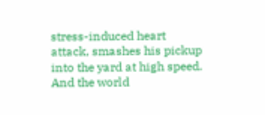stress-induced heart attack, smashes his pickup into the yard at high speed. And the world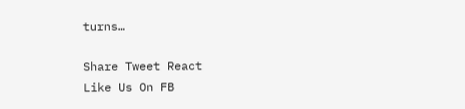turns…

Share Tweet React
Like Us On FB